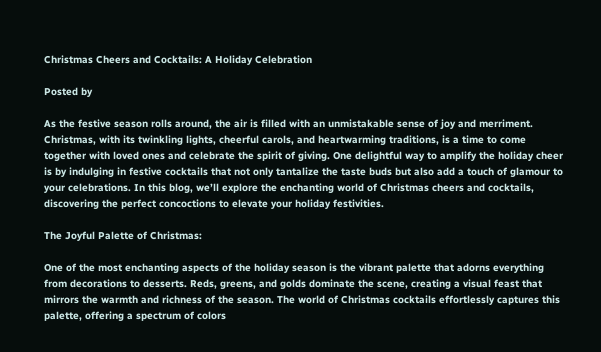Christmas Cheers and Cocktails: A Holiday Celebration

Posted by

As the festive season rolls around, the air is filled with an unmistakable sense of joy and merriment. Christmas, with its twinkling lights, cheerful carols, and heartwarming traditions, is a time to come together with loved ones and celebrate the spirit of giving. One delightful way to amplify the holiday cheer is by indulging in festive cocktails that not only tantalize the taste buds but also add a touch of glamour to your celebrations. In this blog, we’ll explore the enchanting world of Christmas cheers and cocktails, discovering the perfect concoctions to elevate your holiday festivities.

The Joyful Palette of Christmas:

One of the most enchanting aspects of the holiday season is the vibrant palette that adorns everything from decorations to desserts. Reds, greens, and golds dominate the scene, creating a visual feast that mirrors the warmth and richness of the season. The world of Christmas cocktails effortlessly captures this palette, offering a spectrum of colors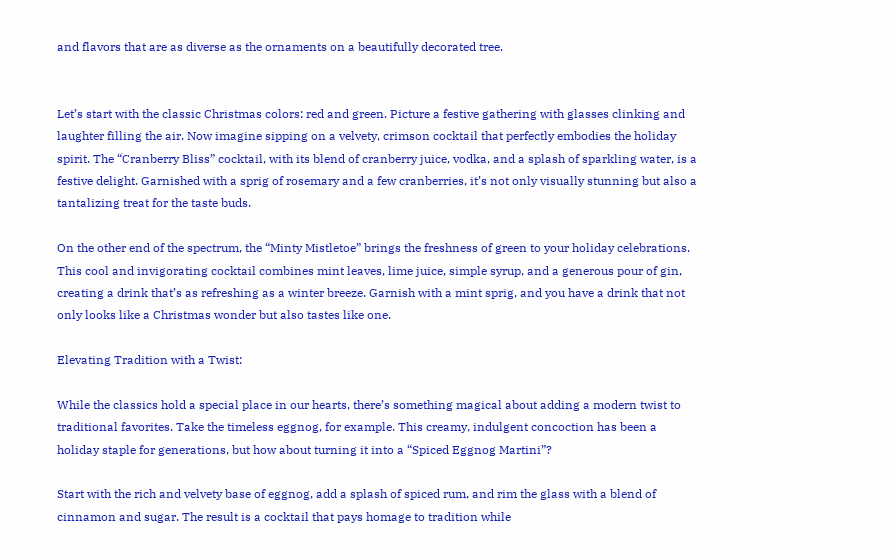and flavors that are as diverse as the ornaments on a beautifully decorated tree.


Let’s start with the classic Christmas colors: red and green. Picture a festive gathering with glasses clinking and laughter filling the air. Now imagine sipping on a velvety, crimson cocktail that perfectly embodies the holiday spirit. The “Cranberry Bliss” cocktail, with its blend of cranberry juice, vodka, and a splash of sparkling water, is a festive delight. Garnished with a sprig of rosemary and a few cranberries, it’s not only visually stunning but also a tantalizing treat for the taste buds.

On the other end of the spectrum, the “Minty Mistletoe” brings the freshness of green to your holiday celebrations. This cool and invigorating cocktail combines mint leaves, lime juice, simple syrup, and a generous pour of gin, creating a drink that’s as refreshing as a winter breeze. Garnish with a mint sprig, and you have a drink that not only looks like a Christmas wonder but also tastes like one.

Elevating Tradition with a Twist:

While the classics hold a special place in our hearts, there’s something magical about adding a modern twist to traditional favorites. Take the timeless eggnog, for example. This creamy, indulgent concoction has been a holiday staple for generations, but how about turning it into a “Spiced Eggnog Martini”?

Start with the rich and velvety base of eggnog, add a splash of spiced rum, and rim the glass with a blend of cinnamon and sugar. The result is a cocktail that pays homage to tradition while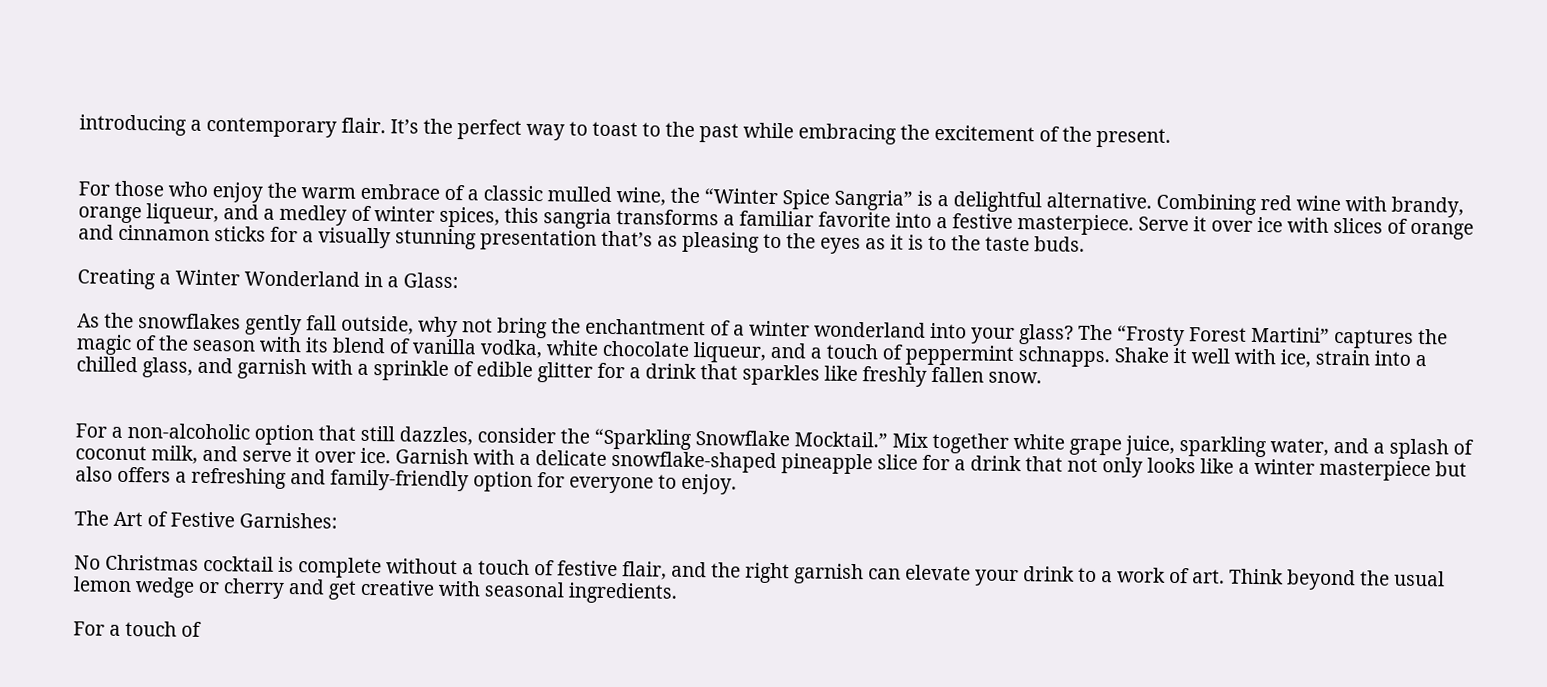introducing a contemporary flair. It’s the perfect way to toast to the past while embracing the excitement of the present.


For those who enjoy the warm embrace of a classic mulled wine, the “Winter Spice Sangria” is a delightful alternative. Combining red wine with brandy, orange liqueur, and a medley of winter spices, this sangria transforms a familiar favorite into a festive masterpiece. Serve it over ice with slices of orange and cinnamon sticks for a visually stunning presentation that’s as pleasing to the eyes as it is to the taste buds.

Creating a Winter Wonderland in a Glass:

As the snowflakes gently fall outside, why not bring the enchantment of a winter wonderland into your glass? The “Frosty Forest Martini” captures the magic of the season with its blend of vanilla vodka, white chocolate liqueur, and a touch of peppermint schnapps. Shake it well with ice, strain into a chilled glass, and garnish with a sprinkle of edible glitter for a drink that sparkles like freshly fallen snow.


For a non-alcoholic option that still dazzles, consider the “Sparkling Snowflake Mocktail.” Mix together white grape juice, sparkling water, and a splash of coconut milk, and serve it over ice. Garnish with a delicate snowflake-shaped pineapple slice for a drink that not only looks like a winter masterpiece but also offers a refreshing and family-friendly option for everyone to enjoy.

The Art of Festive Garnishes:

No Christmas cocktail is complete without a touch of festive flair, and the right garnish can elevate your drink to a work of art. Think beyond the usual lemon wedge or cherry and get creative with seasonal ingredients.

For a touch of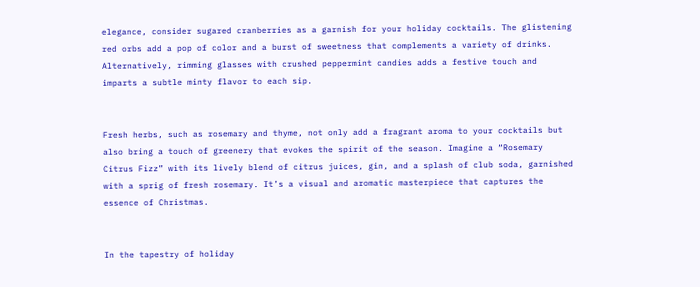elegance, consider sugared cranberries as a garnish for your holiday cocktails. The glistening red orbs add a pop of color and a burst of sweetness that complements a variety of drinks. Alternatively, rimming glasses with crushed peppermint candies adds a festive touch and imparts a subtle minty flavor to each sip.


Fresh herbs, such as rosemary and thyme, not only add a fragrant aroma to your cocktails but also bring a touch of greenery that evokes the spirit of the season. Imagine a “Rosemary Citrus Fizz” with its lively blend of citrus juices, gin, and a splash of club soda, garnished with a sprig of fresh rosemary. It’s a visual and aromatic masterpiece that captures the essence of Christmas.


In the tapestry of holiday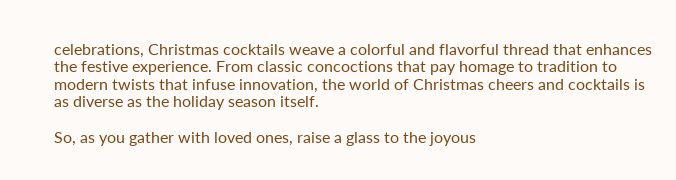celebrations, Christmas cocktails weave a colorful and flavorful thread that enhances the festive experience. From classic concoctions that pay homage to tradition to modern twists that infuse innovation, the world of Christmas cheers and cocktails is as diverse as the holiday season itself.

So, as you gather with loved ones, raise a glass to the joyous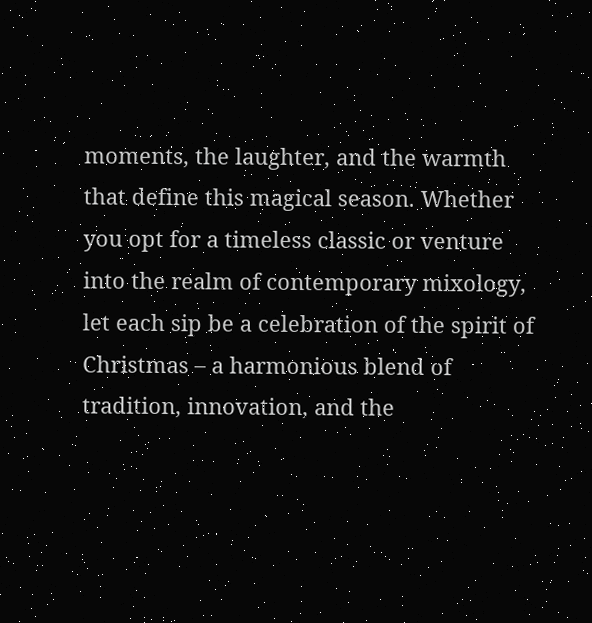moments, the laughter, and the warmth that define this magical season. Whether you opt for a timeless classic or venture into the realm of contemporary mixology, let each sip be a celebration of the spirit of Christmas – a harmonious blend of tradition, innovation, and the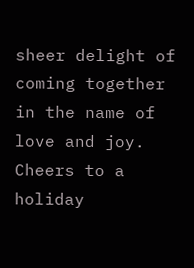sheer delight of coming together in the name of love and joy. Cheers to a holiday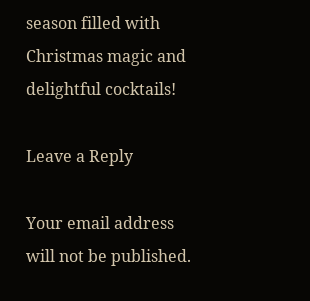season filled with Christmas magic and delightful cocktails!

Leave a Reply

Your email address will not be published.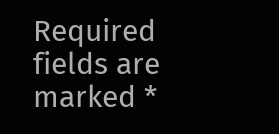Required fields are marked *